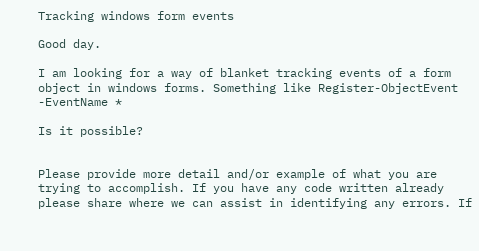Tracking windows form events

Good day.

I am looking for a way of blanket tracking events of a form object in windows forms. Something like Register-ObjectEvent -EventName *

Is it possible?


Please provide more detail and/or example of what you are trying to accomplish. If you have any code written already please share where we can assist in identifying any errors. If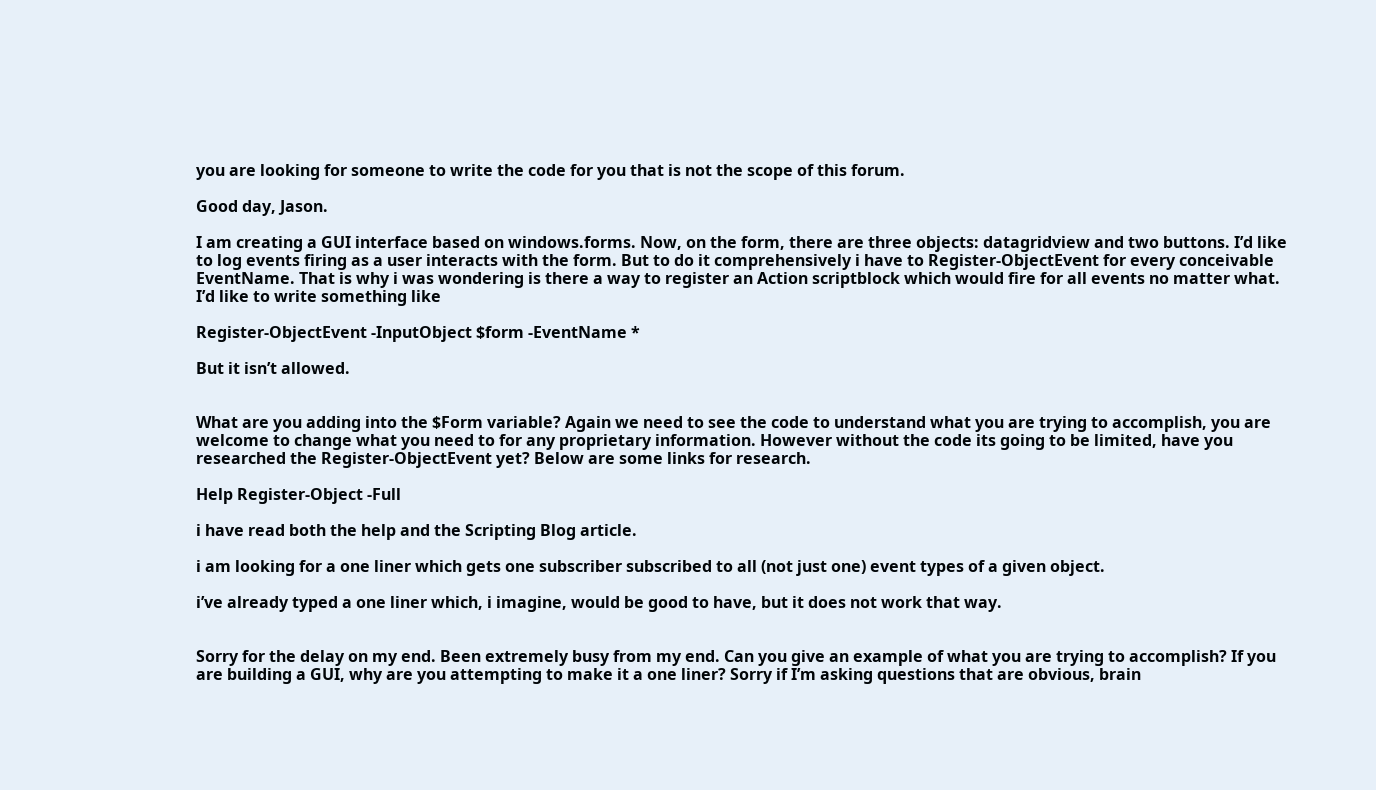you are looking for someone to write the code for you that is not the scope of this forum.

Good day, Jason.

I am creating a GUI interface based on windows.forms. Now, on the form, there are three objects: datagridview and two buttons. I’d like to log events firing as a user interacts with the form. But to do it comprehensively i have to Register-ObjectEvent for every conceivable EventName. That is why i was wondering is there a way to register an Action scriptblock which would fire for all events no matter what. I’d like to write something like

Register-ObjectEvent -InputObject $form -EventName *

But it isn’t allowed.


What are you adding into the $Form variable? Again we need to see the code to understand what you are trying to accomplish, you are welcome to change what you need to for any proprietary information. However without the code its going to be limited, have you researched the Register-ObjectEvent yet? Below are some links for research.

Help Register-Object -Full

i have read both the help and the Scripting Blog article.

i am looking for a one liner which gets one subscriber subscribed to all (not just one) event types of a given object.

i’ve already typed a one liner which, i imagine, would be good to have, but it does not work that way.


Sorry for the delay on my end. Been extremely busy from my end. Can you give an example of what you are trying to accomplish? If you are building a GUI, why are you attempting to make it a one liner? Sorry if I’m asking questions that are obvious, brain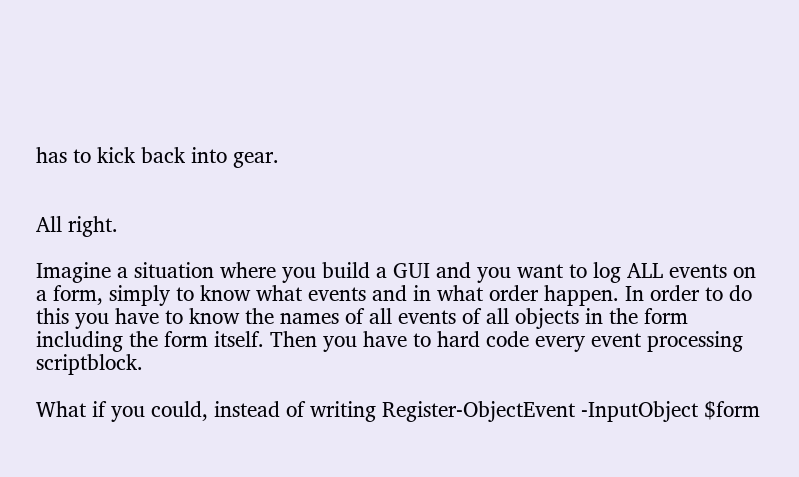has to kick back into gear.


All right.

Imagine a situation where you build a GUI and you want to log ALL events on a form, simply to know what events and in what order happen. In order to do this you have to know the names of all events of all objects in the form including the form itself. Then you have to hard code every event processing scriptblock.

What if you could, instead of writing Register-ObjectEvent -InputObject $form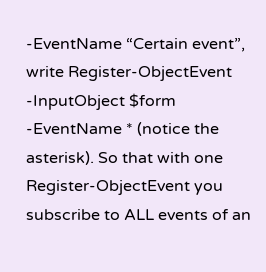-EventName “Certain event”, write Register-ObjectEvent -InputObject $form -EventName * (notice the asterisk). So that with one Register-ObjectEvent you subscribe to ALL events of an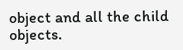object and all the child objects.